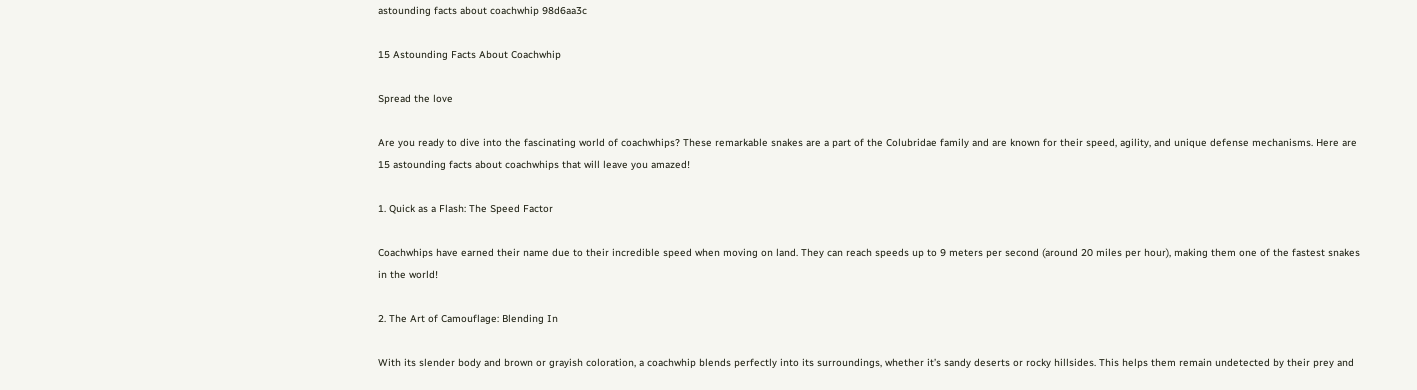astounding facts about coachwhip 98d6aa3c

15 Astounding Facts About Coachwhip

Spread the love

Are you ready to dive into the fascinating world of coachwhips? These remarkable snakes are a part of the Colubridae family and are known for their speed, agility, and unique defense mechanisms. Here are 15 astounding facts about coachwhips that will leave you amazed!

1. Quick as a Flash: The Speed Factor

Coachwhips have earned their name due to their incredible speed when moving on land. They can reach speeds up to 9 meters per second (around 20 miles per hour), making them one of the fastest snakes in the world!

2. The Art of Camouflage: Blending In

With its slender body and brown or grayish coloration, a coachwhip blends perfectly into its surroundings, whether it’s sandy deserts or rocky hillsides. This helps them remain undetected by their prey and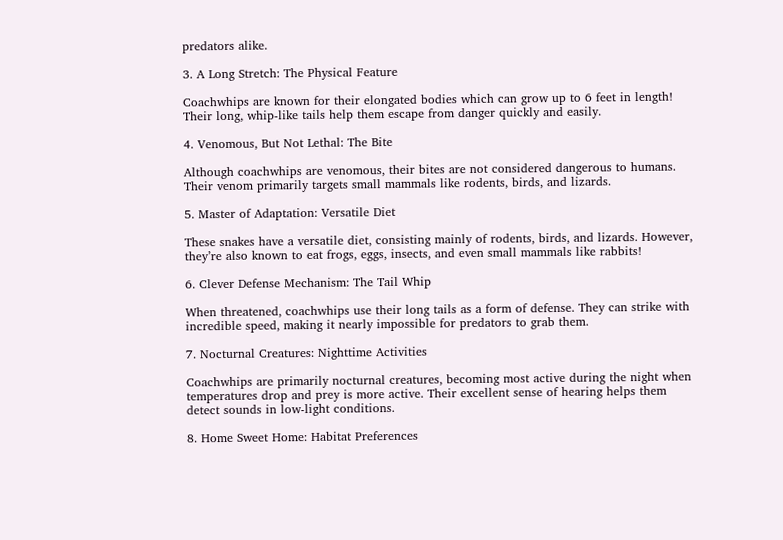predators alike.

3. A Long Stretch: The Physical Feature

Coachwhips are known for their elongated bodies which can grow up to 6 feet in length! Their long, whip-like tails help them escape from danger quickly and easily.

4. Venomous, But Not Lethal: The Bite

Although coachwhips are venomous, their bites are not considered dangerous to humans. Their venom primarily targets small mammals like rodents, birds, and lizards.

5. Master of Adaptation: Versatile Diet

These snakes have a versatile diet, consisting mainly of rodents, birds, and lizards. However, they’re also known to eat frogs, eggs, insects, and even small mammals like rabbits!

6. Clever Defense Mechanism: The Tail Whip

When threatened, coachwhips use their long tails as a form of defense. They can strike with incredible speed, making it nearly impossible for predators to grab them.

7. Nocturnal Creatures: Nighttime Activities

Coachwhips are primarily nocturnal creatures, becoming most active during the night when temperatures drop and prey is more active. Their excellent sense of hearing helps them detect sounds in low-light conditions.

8. Home Sweet Home: Habitat Preferences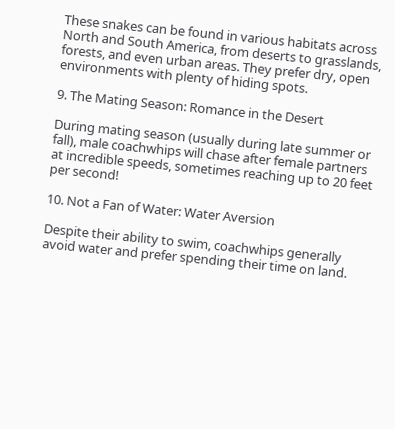These snakes can be found in various habitats across North and South America, from deserts to grasslands, forests, and even urban areas. They prefer dry, open environments with plenty of hiding spots.

9. The Mating Season: Romance in the Desert

During mating season (usually during late summer or fall), male coachwhips will chase after female partners at incredible speeds, sometimes reaching up to 20 feet per second!

10. Not a Fan of Water: Water Aversion

Despite their ability to swim, coachwhips generally avoid water and prefer spending their time on land.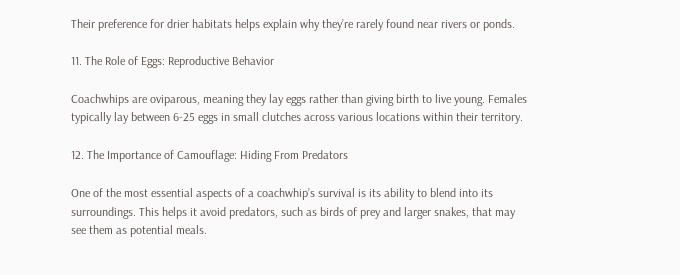Their preference for drier habitats helps explain why they’re rarely found near rivers or ponds.

11. The Role of Eggs: Reproductive Behavior

Coachwhips are oviparous, meaning they lay eggs rather than giving birth to live young. Females typically lay between 6-25 eggs in small clutches across various locations within their territory.

12. The Importance of Camouflage: Hiding From Predators

One of the most essential aspects of a coachwhip’s survival is its ability to blend into its surroundings. This helps it avoid predators, such as birds of prey and larger snakes, that may see them as potential meals.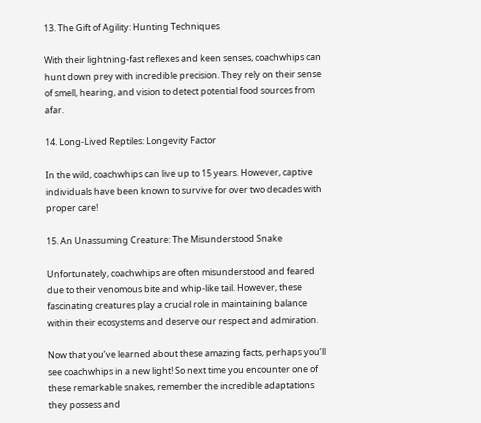13. The Gift of Agility: Hunting Techniques

With their lightning-fast reflexes and keen senses, coachwhips can hunt down prey with incredible precision. They rely on their sense of smell, hearing, and vision to detect potential food sources from afar.

14. Long-Lived Reptiles: Longevity Factor

In the wild, coachwhips can live up to 15 years. However, captive individuals have been known to survive for over two decades with proper care!

15. An Unassuming Creature: The Misunderstood Snake

Unfortunately, coachwhips are often misunderstood and feared due to their venomous bite and whip-like tail. However, these fascinating creatures play a crucial role in maintaining balance within their ecosystems and deserve our respect and admiration.

Now that you’ve learned about these amazing facts, perhaps you’ll see coachwhips in a new light! So next time you encounter one of these remarkable snakes, remember the incredible adaptations they possess and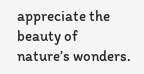appreciate the beauty of nature’s wonders.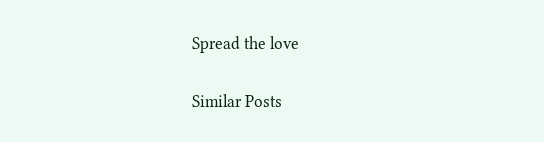Spread the love

Similar Posts